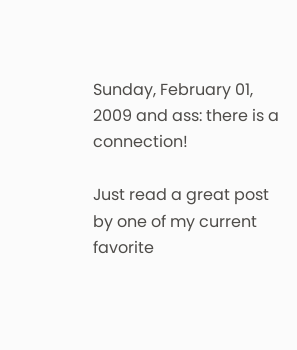Sunday, February 01, 2009 and ass: there is a connection!

Just read a great post by one of my current favorite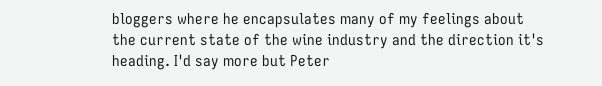bloggers where he encapsulates many of my feelings about the current state of the wine industry and the direction it's heading. I'd say more but Peter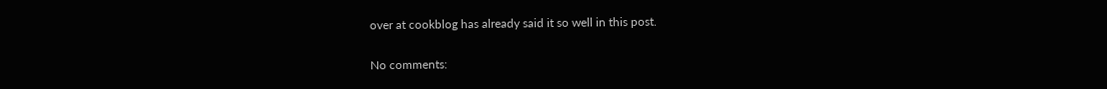over at cookblog has already said it so well in this post.

No comments: